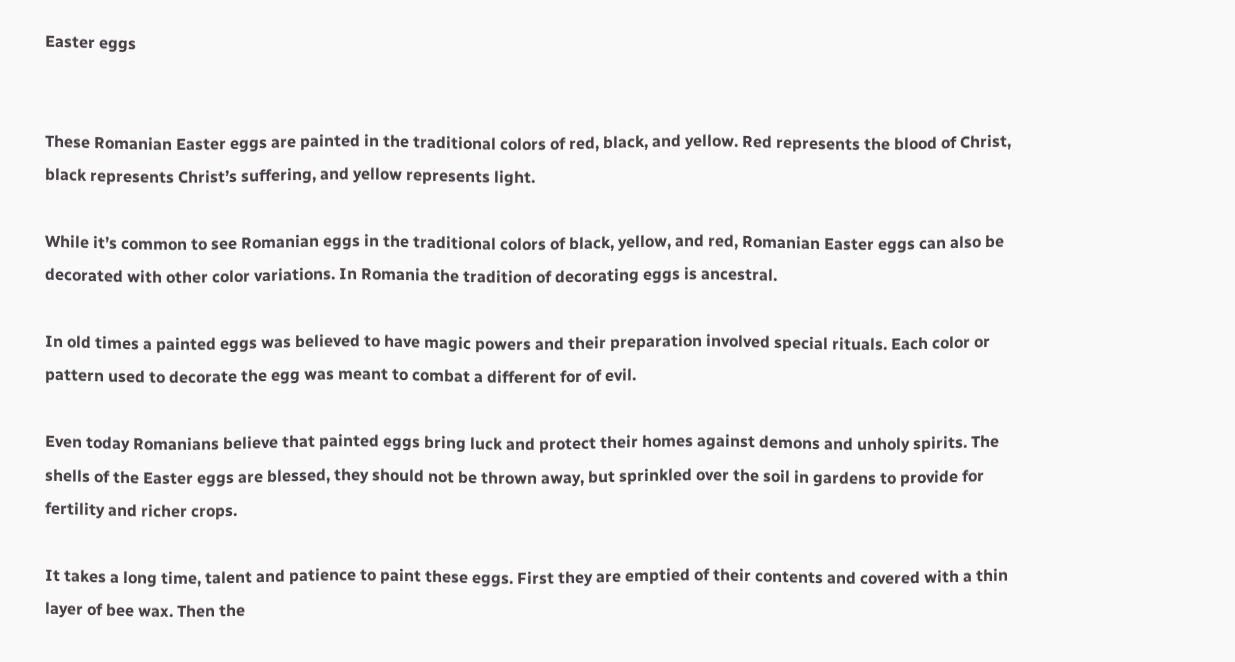Easter eggs


These Romanian Easter eggs are painted in the traditional colors of red, black, and yellow. Red represents the blood of Christ, black represents Christ’s suffering, and yellow represents light.

While it’s common to see Romanian eggs in the traditional colors of black, yellow, and red, Romanian Easter eggs can also be decorated with other color variations. In Romania the tradition of decorating eggs is ancestral.

In old times a painted eggs was believed to have magic powers and their preparation involved special rituals. Each color or pattern used to decorate the egg was meant to combat a different for of evil.

Even today Romanians believe that painted eggs bring luck and protect their homes against demons and unholy spirits. The shells of the Easter eggs are blessed, they should not be thrown away, but sprinkled over the soil in gardens to provide for fertility and richer crops.

It takes a long time, talent and patience to paint these eggs. First they are emptied of their contents and covered with a thin layer of bee wax. Then the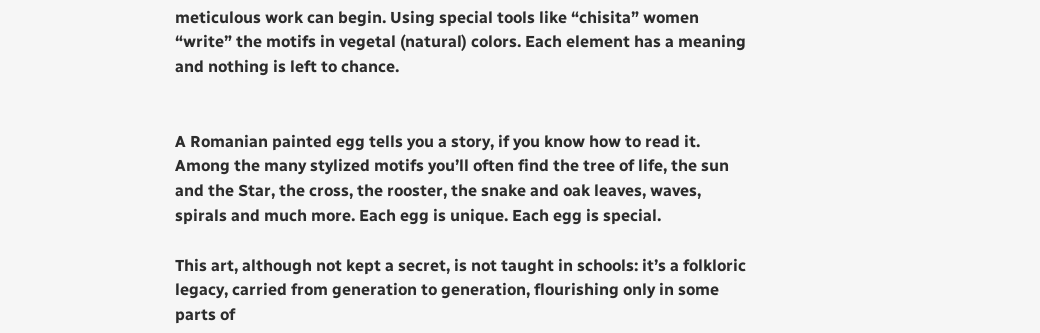meticulous work can begin. Using special tools like “chisita” women “write” the motifs in vegetal (natural) colors. Each element has a meaning and nothing is left to chance.


A Romanian painted egg tells you a story, if you know how to read it. Among the many stylized motifs you’ll often find the tree of life, the sun and the Star, the cross, the rooster, the snake and oak leaves, waves, spirals and much more. Each egg is unique. Each egg is special.

This art, although not kept a secret, is not taught in schools: it’s a folkloric legacy, carried from generation to generation, flourishing only in some parts of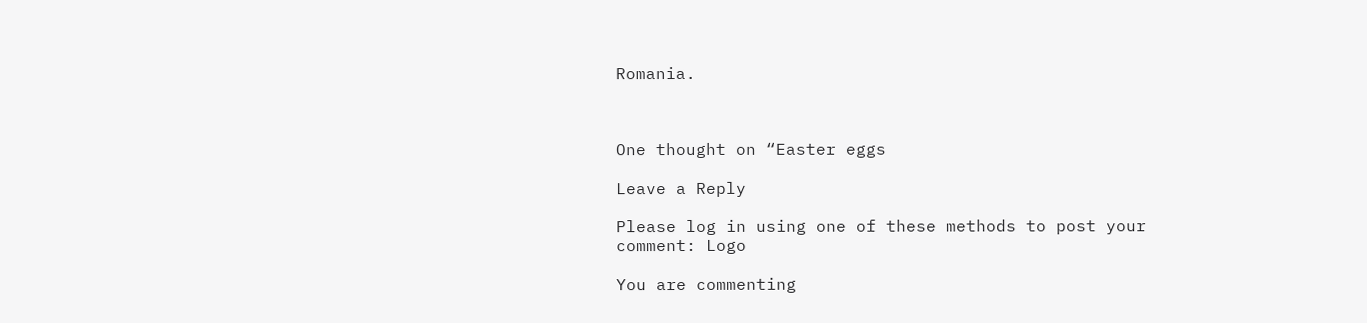Romania.



One thought on “Easter eggs

Leave a Reply

Please log in using one of these methods to post your comment: Logo

You are commenting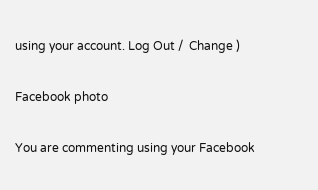using your account. Log Out /  Change )

Facebook photo

You are commenting using your Facebook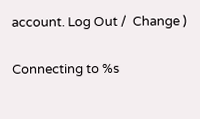account. Log Out /  Change )

Connecting to %s